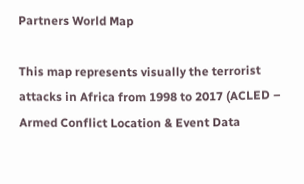Partners World Map

This map represents visually the terrorist attacks in Africa from 1998 to 2017 (ACLED – Armed Conflict Location & Event Data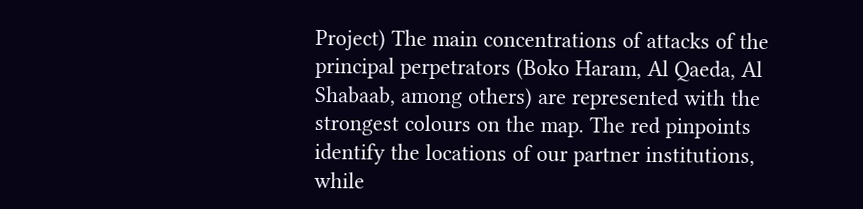Project) The main concentrations of attacks of the principal perpetrators (Boko Haram, Al Qaeda, Al Shabaab, among others) are represented with the strongest colours on the map. The red pinpoints identify the locations of our partner institutions, while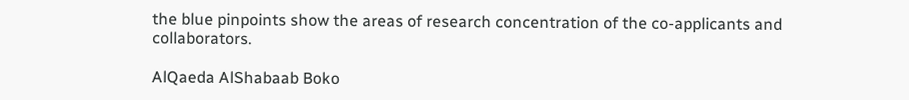the blue pinpoints show the areas of research concentration of the co-applicants and collaborators.

AlQaeda AlShabaab Boko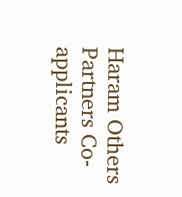Haram Others Partners Co-applicants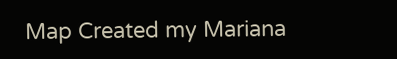Map Created my Mariana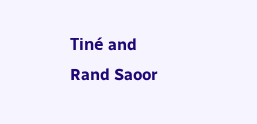Tiné and Rand Saoor